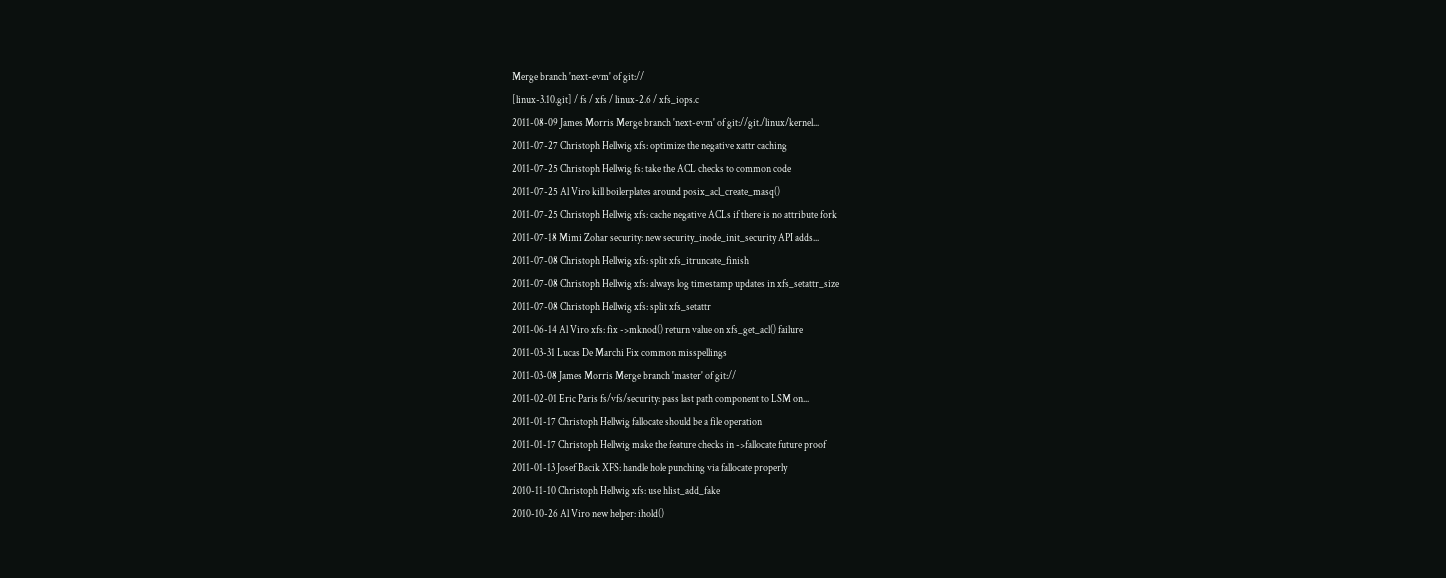Merge branch 'next-evm' of git://
[linux-3.10.git] / fs / xfs / linux-2.6 / xfs_iops.c
2011-08-09 James Morris Merge branch 'next-evm' of git://git./linux/kernel...
2011-07-27 Christoph Hellwig xfs: optimize the negative xattr caching
2011-07-25 Christoph Hellwig fs: take the ACL checks to common code
2011-07-25 Al Viro kill boilerplates around posix_acl_create_masq()
2011-07-25 Christoph Hellwig xfs: cache negative ACLs if there is no attribute fork
2011-07-18 Mimi Zohar security: new security_inode_init_security API adds...
2011-07-08 Christoph Hellwig xfs: split xfs_itruncate_finish
2011-07-08 Christoph Hellwig xfs: always log timestamp updates in xfs_setattr_size
2011-07-08 Christoph Hellwig xfs: split xfs_setattr
2011-06-14 Al Viro xfs: fix ->mknod() return value on xfs_get_acl() failure
2011-03-31 Lucas De Marchi Fix common misspellings
2011-03-08 James Morris Merge branch 'master' of git://
2011-02-01 Eric Paris fs/vfs/security: pass last path component to LSM on...
2011-01-17 Christoph Hellwig fallocate should be a file operation
2011-01-17 Christoph Hellwig make the feature checks in ->fallocate future proof
2011-01-13 Josef Bacik XFS: handle hole punching via fallocate properly
2010-11-10 Christoph Hellwig xfs: use hlist_add_fake
2010-10-26 Al Viro new helper: ihold()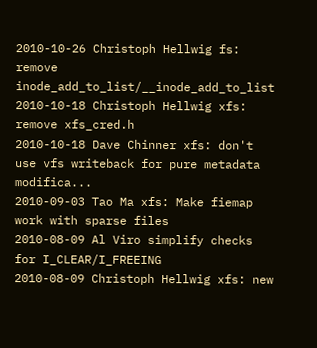2010-10-26 Christoph Hellwig fs: remove inode_add_to_list/__inode_add_to_list
2010-10-18 Christoph Hellwig xfs: remove xfs_cred.h
2010-10-18 Dave Chinner xfs: don't use vfs writeback for pure metadata modifica...
2010-09-03 Tao Ma xfs: Make fiemap work with sparse files
2010-08-09 Al Viro simplify checks for I_CLEAR/I_FREEING
2010-08-09 Christoph Hellwig xfs: new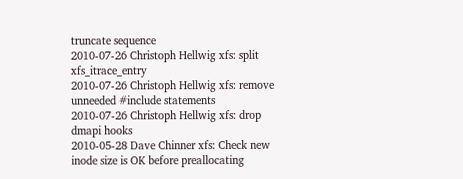truncate sequence
2010-07-26 Christoph Hellwig xfs: split xfs_itrace_entry
2010-07-26 Christoph Hellwig xfs: remove unneeded #include statements
2010-07-26 Christoph Hellwig xfs: drop dmapi hooks
2010-05-28 Dave Chinner xfs: Check new inode size is OK before preallocating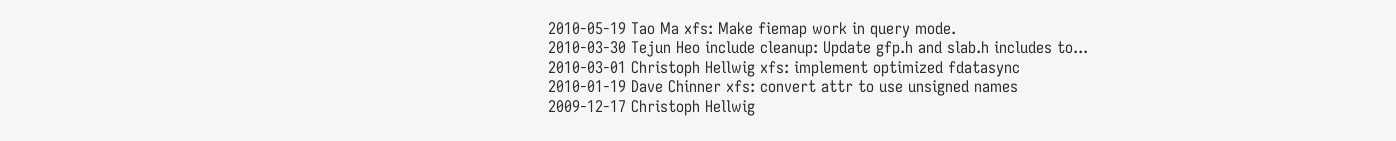2010-05-19 Tao Ma xfs: Make fiemap work in query mode.
2010-03-30 Tejun Heo include cleanup: Update gfp.h and slab.h includes to...
2010-03-01 Christoph Hellwig xfs: implement optimized fdatasync
2010-01-19 Dave Chinner xfs: convert attr to use unsigned names
2009-12-17 Christoph Hellwig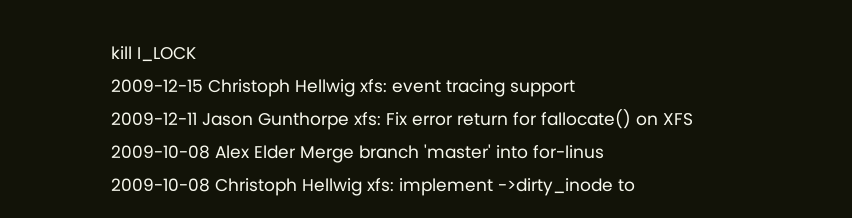kill I_LOCK
2009-12-15 Christoph Hellwig xfs: event tracing support
2009-12-11 Jason Gunthorpe xfs: Fix error return for fallocate() on XFS
2009-10-08 Alex Elder Merge branch 'master' into for-linus
2009-10-08 Christoph Hellwig xfs: implement ->dirty_inode to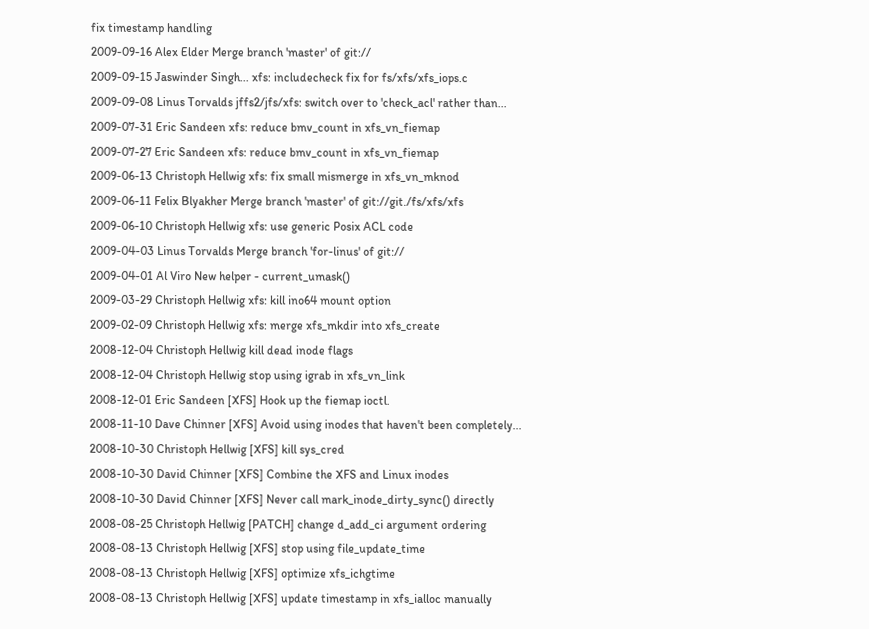fix timestamp handling
2009-09-16 Alex Elder Merge branch 'master' of git://
2009-09-15 Jaswinder Singh... xfs: includecheck fix for fs/xfs/xfs_iops.c
2009-09-08 Linus Torvalds jffs2/jfs/xfs: switch over to 'check_acl' rather than...
2009-07-31 Eric Sandeen xfs: reduce bmv_count in xfs_vn_fiemap
2009-07-27 Eric Sandeen xfs: reduce bmv_count in xfs_vn_fiemap
2009-06-13 Christoph Hellwig xfs: fix small mismerge in xfs_vn_mknod
2009-06-11 Felix Blyakher Merge branch 'master' of git://git./fs/xfs/xfs
2009-06-10 Christoph Hellwig xfs: use generic Posix ACL code
2009-04-03 Linus Torvalds Merge branch 'for-linus' of git://
2009-04-01 Al Viro New helper - current_umask()
2009-03-29 Christoph Hellwig xfs: kill ino64 mount option
2009-02-09 Christoph Hellwig xfs: merge xfs_mkdir into xfs_create
2008-12-04 Christoph Hellwig kill dead inode flags
2008-12-04 Christoph Hellwig stop using igrab in xfs_vn_link
2008-12-01 Eric Sandeen [XFS] Hook up the fiemap ioctl.
2008-11-10 Dave Chinner [XFS] Avoid using inodes that haven't been completely...
2008-10-30 Christoph Hellwig [XFS] kill sys_cred
2008-10-30 David Chinner [XFS] Combine the XFS and Linux inodes
2008-10-30 David Chinner [XFS] Never call mark_inode_dirty_sync() directly
2008-08-25 Christoph Hellwig [PATCH] change d_add_ci argument ordering
2008-08-13 Christoph Hellwig [XFS] stop using file_update_time
2008-08-13 Christoph Hellwig [XFS] optimize xfs_ichgtime
2008-08-13 Christoph Hellwig [XFS] update timestamp in xfs_ialloc manually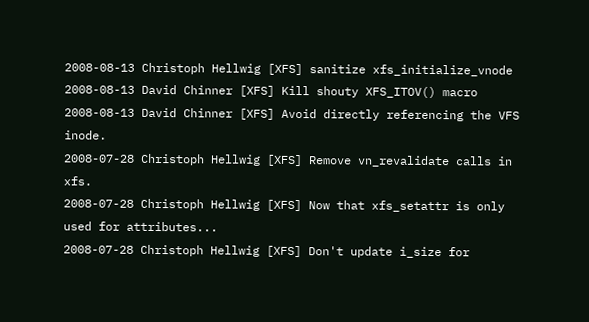2008-08-13 Christoph Hellwig [XFS] sanitize xfs_initialize_vnode
2008-08-13 David Chinner [XFS] Kill shouty XFS_ITOV() macro
2008-08-13 David Chinner [XFS] Avoid directly referencing the VFS inode.
2008-07-28 Christoph Hellwig [XFS] Remove vn_revalidate calls in xfs.
2008-07-28 Christoph Hellwig [XFS] Now that xfs_setattr is only used for attributes...
2008-07-28 Christoph Hellwig [XFS] Don't update i_size for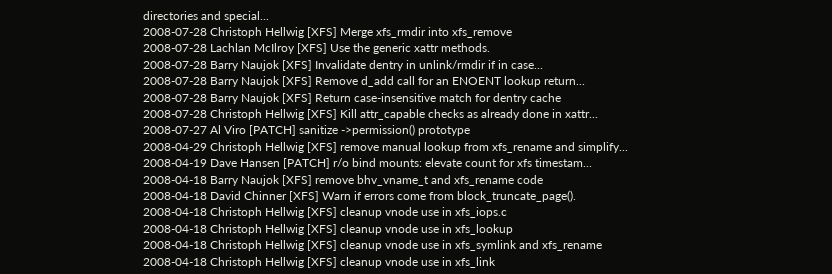directories and special...
2008-07-28 Christoph Hellwig [XFS] Merge xfs_rmdir into xfs_remove
2008-07-28 Lachlan McIlroy [XFS] Use the generic xattr methods.
2008-07-28 Barry Naujok [XFS] Invalidate dentry in unlink/rmdir if in case...
2008-07-28 Barry Naujok [XFS] Remove d_add call for an ENOENT lookup return...
2008-07-28 Barry Naujok [XFS] Return case-insensitive match for dentry cache
2008-07-28 Christoph Hellwig [XFS] Kill attr_capable checks as already done in xattr...
2008-07-27 Al Viro [PATCH] sanitize ->permission() prototype
2008-04-29 Christoph Hellwig [XFS] remove manual lookup from xfs_rename and simplify...
2008-04-19 Dave Hansen [PATCH] r/o bind mounts: elevate count for xfs timestam...
2008-04-18 Barry Naujok [XFS] remove bhv_vname_t and xfs_rename code
2008-04-18 David Chinner [XFS] Warn if errors come from block_truncate_page().
2008-04-18 Christoph Hellwig [XFS] cleanup vnode use in xfs_iops.c
2008-04-18 Christoph Hellwig [XFS] cleanup vnode use in xfs_lookup
2008-04-18 Christoph Hellwig [XFS] cleanup vnode use in xfs_symlink and xfs_rename
2008-04-18 Christoph Hellwig [XFS] cleanup vnode use in xfs_link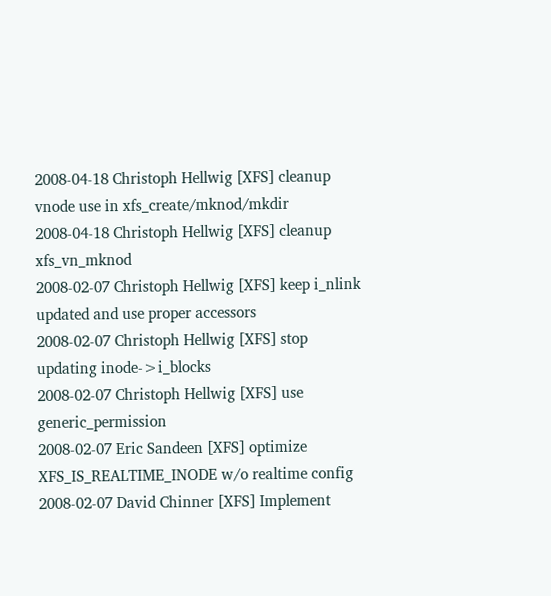2008-04-18 Christoph Hellwig [XFS] cleanup vnode use in xfs_create/mknod/mkdir
2008-04-18 Christoph Hellwig [XFS] cleanup xfs_vn_mknod
2008-02-07 Christoph Hellwig [XFS] keep i_nlink updated and use proper accessors
2008-02-07 Christoph Hellwig [XFS] stop updating inode->i_blocks
2008-02-07 Christoph Hellwig [XFS] use generic_permission
2008-02-07 Eric Sandeen [XFS] optimize XFS_IS_REALTIME_INODE w/o realtime config
2008-02-07 David Chinner [XFS] Implement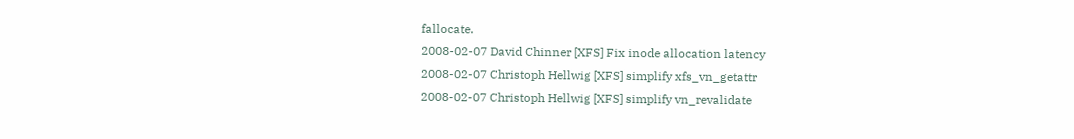fallocate.
2008-02-07 David Chinner [XFS] Fix inode allocation latency
2008-02-07 Christoph Hellwig [XFS] simplify xfs_vn_getattr
2008-02-07 Christoph Hellwig [XFS] simplify vn_revalidate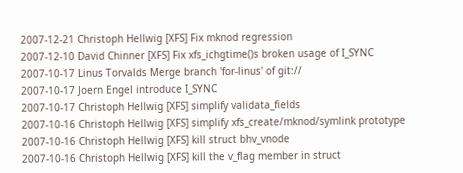2007-12-21 Christoph Hellwig [XFS] Fix mknod regression
2007-12-10 David Chinner [XFS] Fix xfs_ichgtime()s broken usage of I_SYNC
2007-10-17 Linus Torvalds Merge branch 'for-linus' of git://
2007-10-17 Joern Engel introduce I_SYNC
2007-10-17 Christoph Hellwig [XFS] simplify validata_fields
2007-10-16 Christoph Hellwig [XFS] simplify xfs_create/mknod/symlink prototype
2007-10-16 Christoph Hellwig [XFS] kill struct bhv_vnode
2007-10-16 Christoph Hellwig [XFS] kill the v_flag member in struct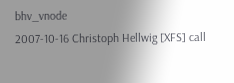bhv_vnode
2007-10-16 Christoph Hellwig [XFS] call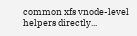common xfs vnode-level helpers directly...